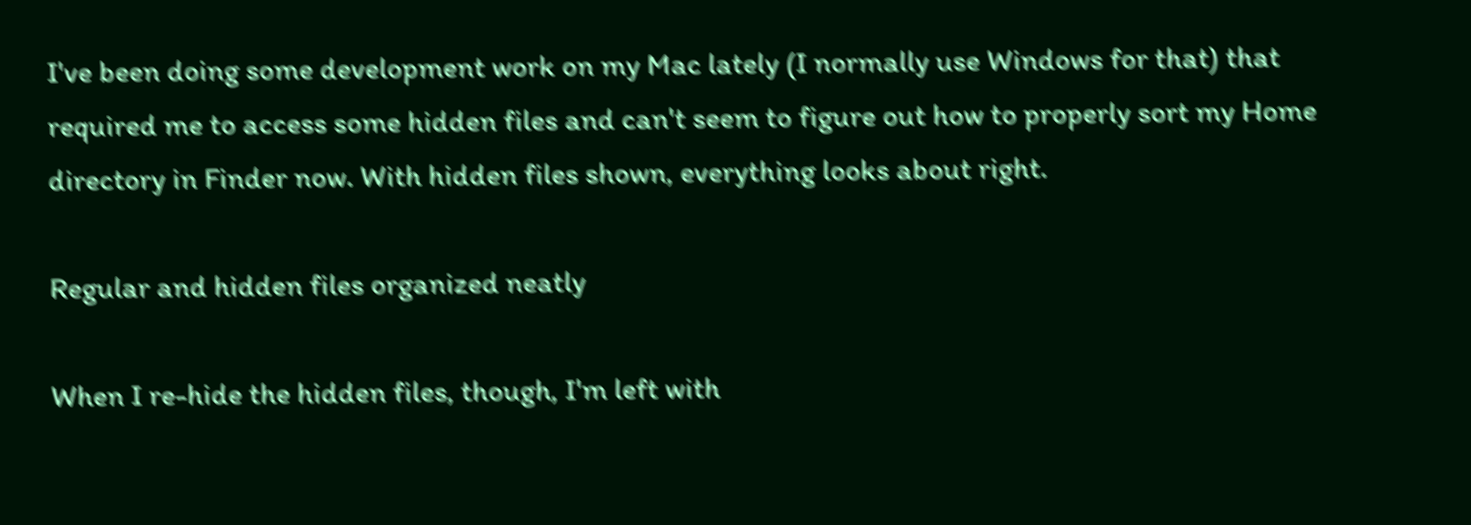I've been doing some development work on my Mac lately (I normally use Windows for that) that required me to access some hidden files and can't seem to figure out how to properly sort my Home directory in Finder now. With hidden files shown, everything looks about right.

Regular and hidden files organized neatly

When I re-hide the hidden files, though, I'm left with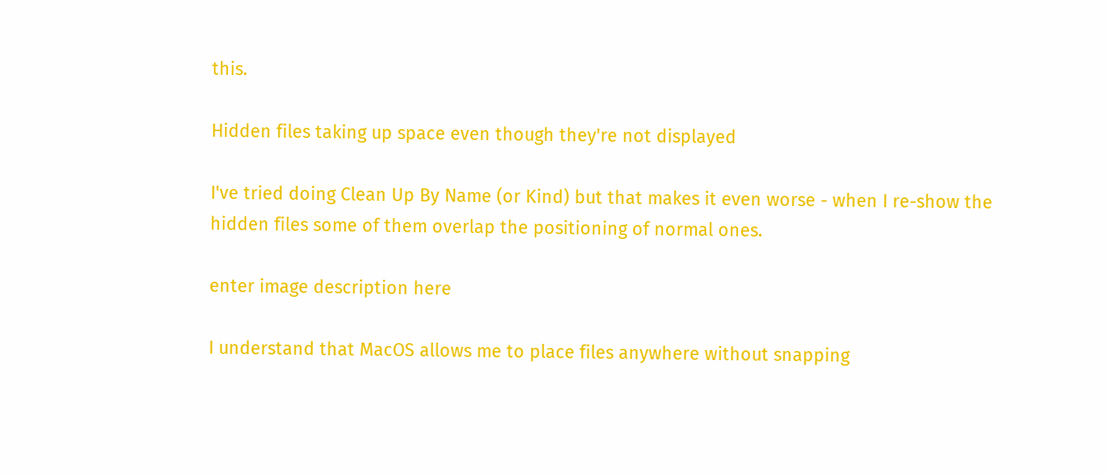this.

Hidden files taking up space even though they're not displayed

I've tried doing Clean Up By Name (or Kind) but that makes it even worse - when I re-show the hidden files some of them overlap the positioning of normal ones.

enter image description here

I understand that MacOS allows me to place files anywhere without snapping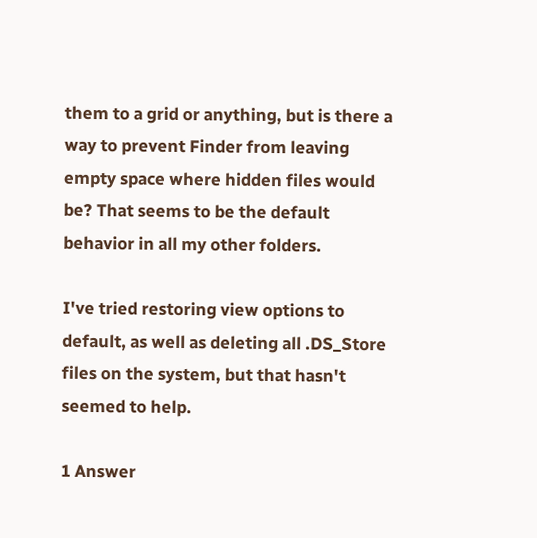them to a grid or anything, but is there a way to prevent Finder from leaving empty space where hidden files would be? That seems to be the default behavior in all my other folders.

I've tried restoring view options to default, as well as deleting all .DS_Store files on the system, but that hasn't seemed to help.

1 Answer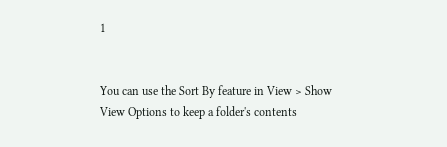1


You can use the Sort By feature in View > Show View Options to keep a folder's contents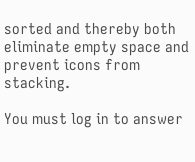sorted and thereby both eliminate empty space and prevent icons from stacking.

You must log in to answer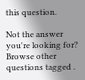this question.

Not the answer you're looking for? Browse other questions tagged .